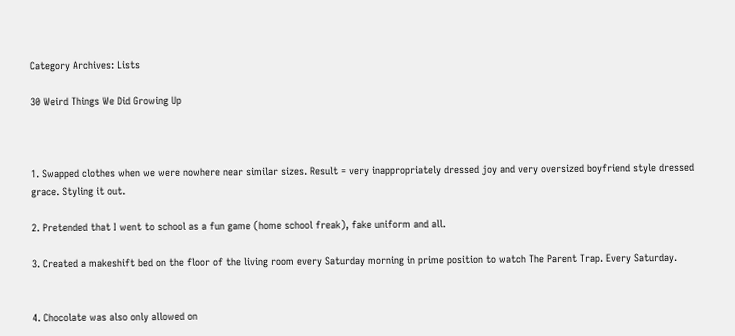Category Archives: Lists

30 Weird Things We Did Growing Up



1. Swapped clothes when we were nowhere near similar sizes. Result = very inappropriately dressed joy and very oversized boyfriend style dressed grace. Styling it out.

2. Pretended that I went to school as a fun game (home school freak), fake uniform and all.

3. Created a makeshift bed on the floor of the living room every Saturday morning in prime position to watch The Parent Trap. Every Saturday.


4. Chocolate was also only allowed on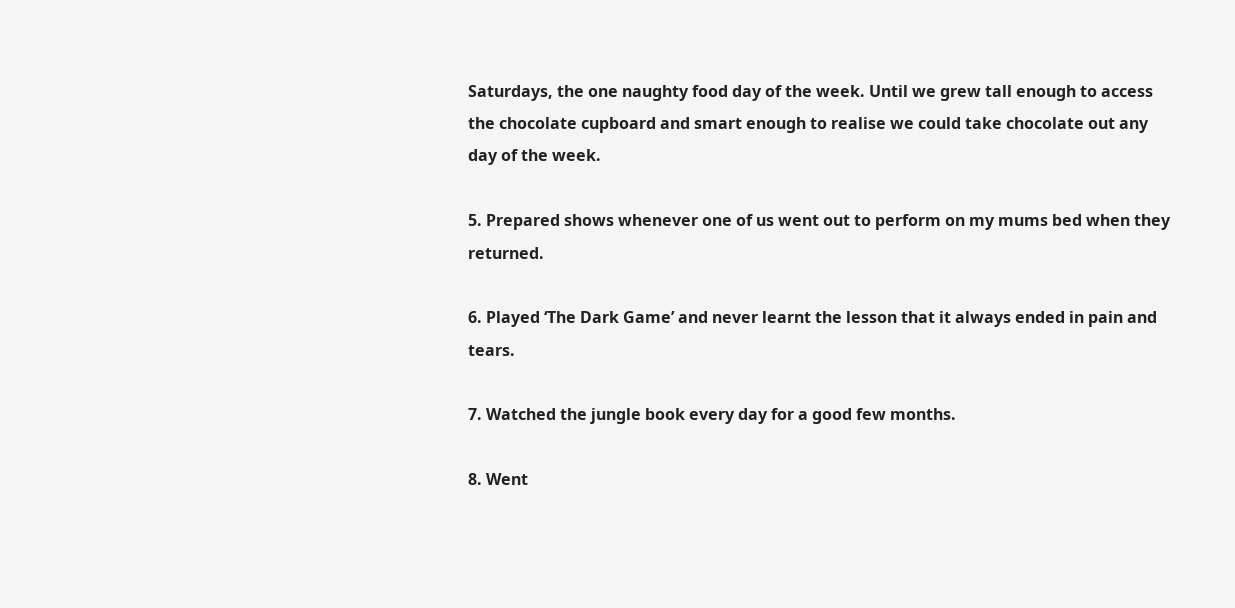Saturdays, the one naughty food day of the week. Until we grew tall enough to access the chocolate cupboard and smart enough to realise we could take chocolate out any day of the week.

5. Prepared shows whenever one of us went out to perform on my mums bed when they returned.

6. Played ‘The Dark Game’ and never learnt the lesson that it always ended in pain and tears.

7. Watched the jungle book every day for a good few months.

8. Went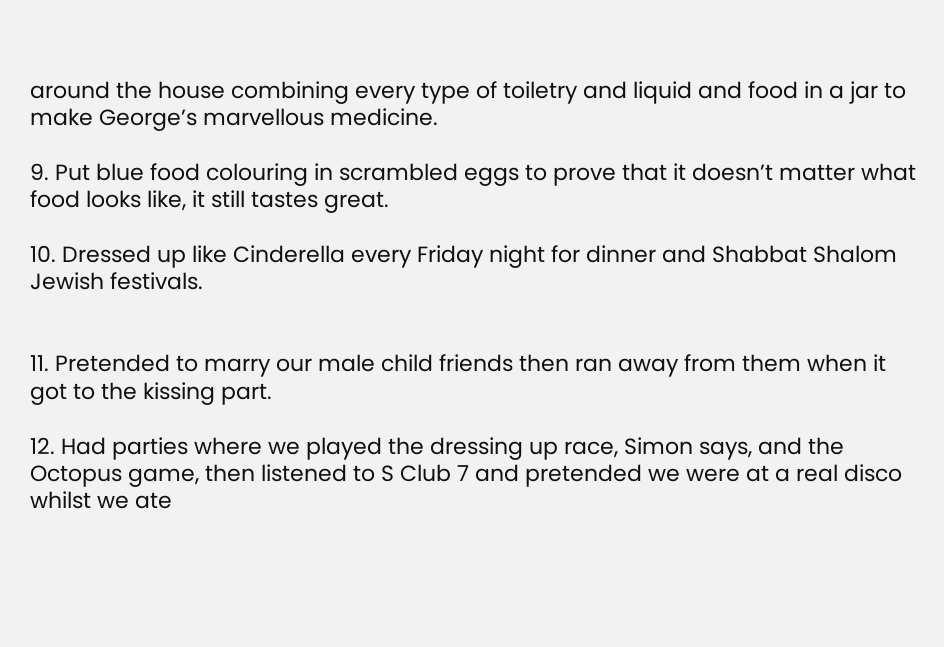around the house combining every type of toiletry and liquid and food in a jar to make George’s marvellous medicine.

9. Put blue food colouring in scrambled eggs to prove that it doesn’t matter what food looks like, it still tastes great.

10. Dressed up like Cinderella every Friday night for dinner and Shabbat Shalom Jewish festivals.


11. Pretended to marry our male child friends then ran away from them when it got to the kissing part.

12. Had parties where we played the dressing up race, Simon says, and the Octopus game, then listened to S Club 7 and pretended we were at a real disco whilst we ate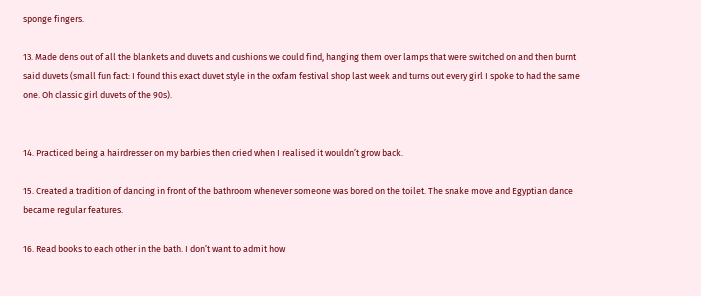sponge fingers.

13. Made dens out of all the blankets and duvets and cushions we could find, hanging them over lamps that were switched on and then burnt said duvets (small fun fact: I found this exact duvet style in the oxfam festival shop last week and turns out every girl I spoke to had the same one. Oh classic girl duvets of the 90s).


14. Practiced being a hairdresser on my barbies then cried when I realised it wouldn’t grow back.

15. Created a tradition of dancing in front of the bathroom whenever someone was bored on the toilet. The snake move and Egyptian dance became regular features.

16. Read books to each other in the bath. I don’t want to admit how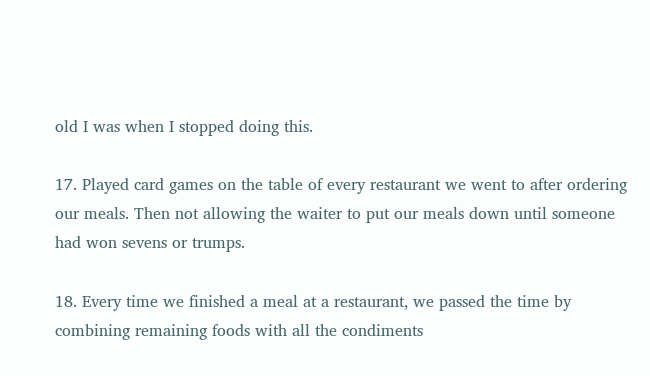old I was when I stopped doing this.

17. Played card games on the table of every restaurant we went to after ordering our meals. Then not allowing the waiter to put our meals down until someone had won sevens or trumps.

18. Every time we finished a meal at a restaurant, we passed the time by combining remaining foods with all the condiments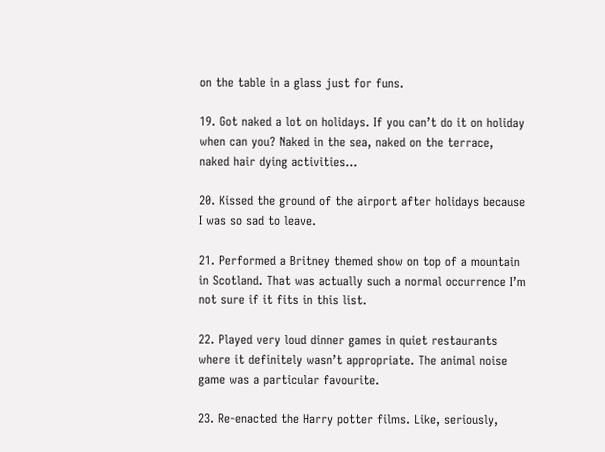on the table in a glass just for funs.

19. Got naked a lot on holidays. If you can’t do it on holiday when can you? Naked in the sea, naked on the terrace, naked hair dying activities…

20. Kissed the ground of the airport after holidays because I was so sad to leave.

21. Performed a Britney themed show on top of a mountain in Scotland. That was actually such a normal occurrence I’m not sure if it fits in this list.

22. Played very loud dinner games in quiet restaurants where it definitely wasn’t appropriate. The animal noise game was a particular favourite.

23. Re-enacted the Harry potter films. Like, seriously,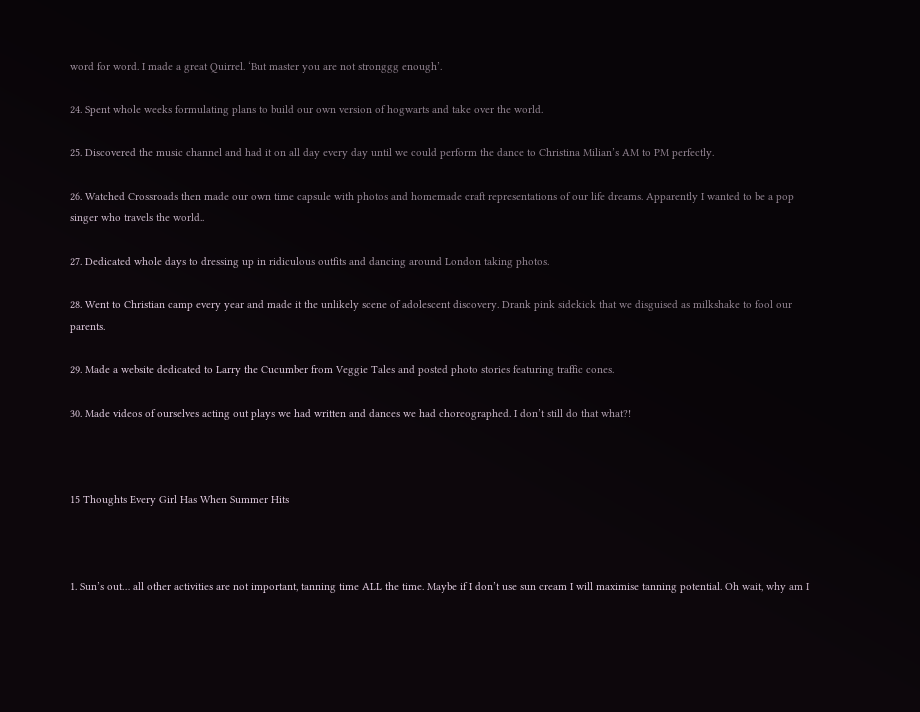word for word. I made a great Quirrel. ‘But master you are not stronggg enough’.

24. Spent whole weeks formulating plans to build our own version of hogwarts and take over the world.

25. Discovered the music channel and had it on all day every day until we could perform the dance to Christina Milian’s AM to PM perfectly.

26. Watched Crossroads then made our own time capsule with photos and homemade craft representations of our life dreams. Apparently I wanted to be a pop singer who travels the world..

27. Dedicated whole days to dressing up in ridiculous outfits and dancing around London taking photos.

28. Went to Christian camp every year and made it the unlikely scene of adolescent discovery. Drank pink sidekick that we disguised as milkshake to fool our parents.

29. Made a website dedicated to Larry the Cucumber from Veggie Tales and posted photo stories featuring traffic cones.

30. Made videos of ourselves acting out plays we had written and dances we had choreographed. I don’t still do that what?!



15 Thoughts Every Girl Has When Summer Hits



1. Sun’s out… all other activities are not important, tanning time ALL the time. Maybe if I don’t use sun cream I will maximise tanning potential. Oh wait, why am I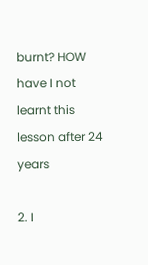burnt? HOW have I not learnt this lesson after 24 years

2. I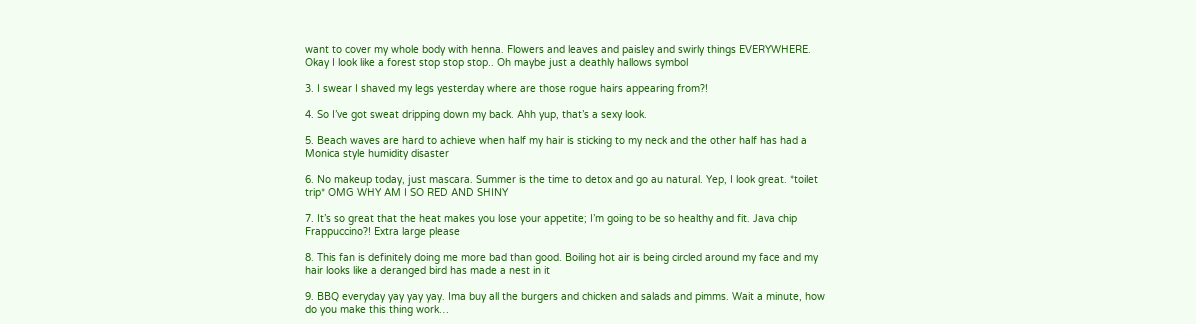want to cover my whole body with henna. Flowers and leaves and paisley and swirly things EVERYWHERE. Okay I look like a forest stop stop stop.. Oh maybe just a deathly hallows symbol

3. I swear I shaved my legs yesterday where are those rogue hairs appearing from?!

4. So I’ve got sweat dripping down my back. Ahh yup, that’s a sexy look.

5. Beach waves are hard to achieve when half my hair is sticking to my neck and the other half has had a Monica style humidity disaster

6. No makeup today, just mascara. Summer is the time to detox and go au natural. Yep, I look great. *toilet trip* OMG WHY AM I SO RED AND SHINY

7. It’s so great that the heat makes you lose your appetite; I’m going to be so healthy and fit. Java chip Frappuccino?! Extra large please

8. This fan is definitely doing me more bad than good. Boiling hot air is being circled around my face and my hair looks like a deranged bird has made a nest in it

9. BBQ everyday yay yay yay. Ima buy all the burgers and chicken and salads and pimms. Wait a minute, how do you make this thing work…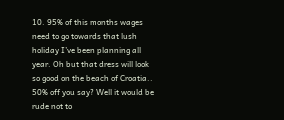10. 95% of this months wages need to go towards that lush holiday I’ve been planning all year. Oh but that dress will look so good on the beach of Croatia.. 50% off you say? Well it would be rude not to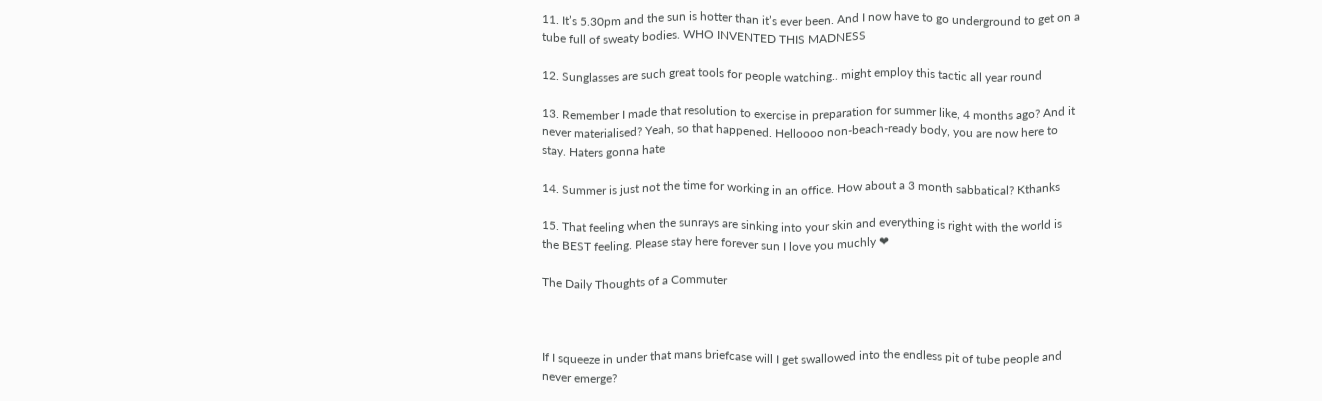11. It’s 5.30pm and the sun is hotter than it’s ever been. And I now have to go underground to get on a tube full of sweaty bodies. WHO INVENTED THIS MADNESS

12. Sunglasses are such great tools for people watching.. might employ this tactic all year round

13. Remember I made that resolution to exercise in preparation for summer like, 4 months ago? And it never materialised? Yeah, so that happened. Helloooo non-beach-ready body, you are now here to stay. Haters gonna hate

14. Summer is just not the time for working in an office. How about a 3 month sabbatical? Kthanks

15. That feeling when the sunrays are sinking into your skin and everything is right with the world is the BEST feeling. Please stay here forever sun I love you muchly ❤

The Daily Thoughts of a Commuter



If I squeeze in under that mans briefcase will I get swallowed into the endless pit of tube people and never emerge?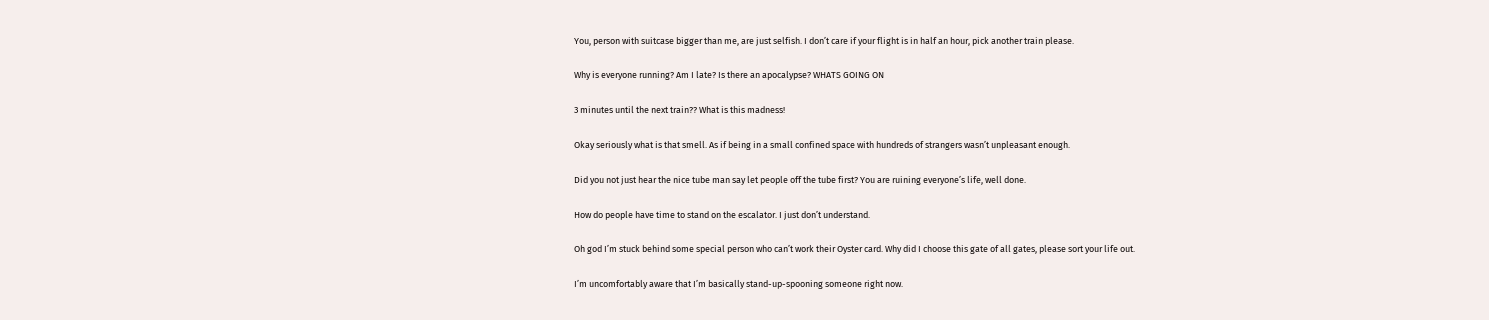You, person with suitcase bigger than me, are just selfish. I don’t care if your flight is in half an hour, pick another train please.

Why is everyone running? Am I late? Is there an apocalypse? WHATS GOING ON

3 minutes until the next train?? What is this madness!

Okay seriously what is that smell. As if being in a small confined space with hundreds of strangers wasn’t unpleasant enough.

Did you not just hear the nice tube man say let people off the tube first? You are ruining everyone’s life, well done.

How do people have time to stand on the escalator. I just don’t understand.

Oh god I’m stuck behind some special person who can’t work their Oyster card. Why did I choose this gate of all gates, please sort your life out.

I’m uncomfortably aware that I’m basically stand-up-spooning someone right now.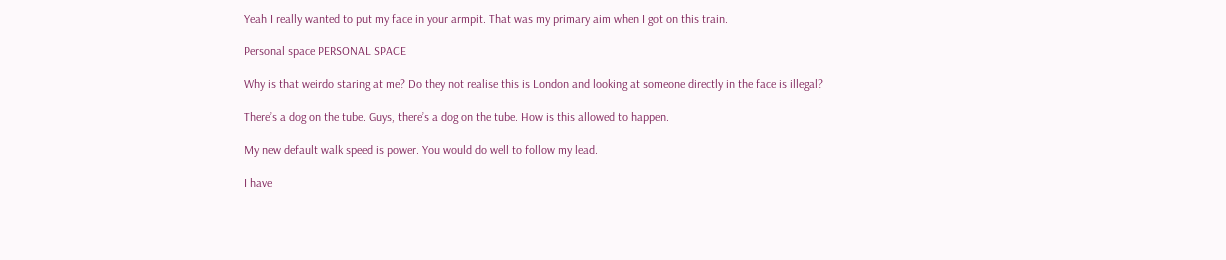Yeah I really wanted to put my face in your armpit. That was my primary aim when I got on this train.

Personal space PERSONAL SPACE

Why is that weirdo staring at me? Do they not realise this is London and looking at someone directly in the face is illegal?

There’s a dog on the tube. Guys, there’s a dog on the tube. How is this allowed to happen.

My new default walk speed is power. You would do well to follow my lead.

I have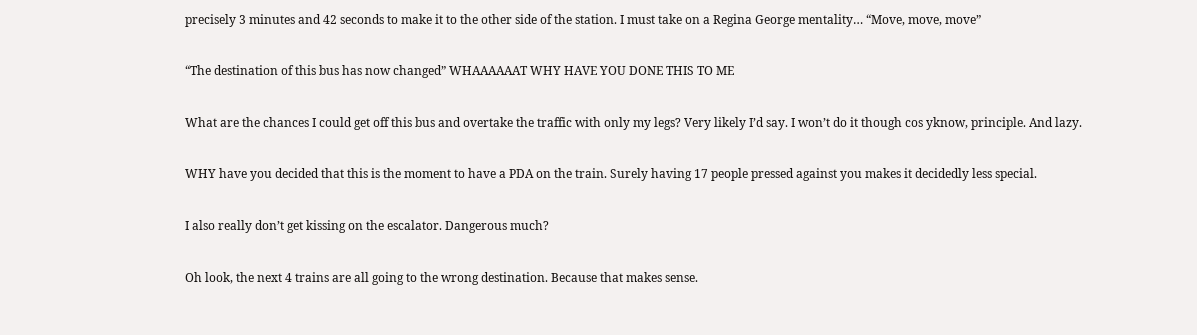precisely 3 minutes and 42 seconds to make it to the other side of the station. I must take on a Regina George mentality… “Move, move, move”

“The destination of this bus has now changed” WHAAAAAAT WHY HAVE YOU DONE THIS TO ME

What are the chances I could get off this bus and overtake the traffic with only my legs? Very likely I’d say. I won’t do it though cos yknow, principle. And lazy.

WHY have you decided that this is the moment to have a PDA on the train. Surely having 17 people pressed against you makes it decidedly less special.

I also really don’t get kissing on the escalator. Dangerous much?

Oh look, the next 4 trains are all going to the wrong destination. Because that makes sense.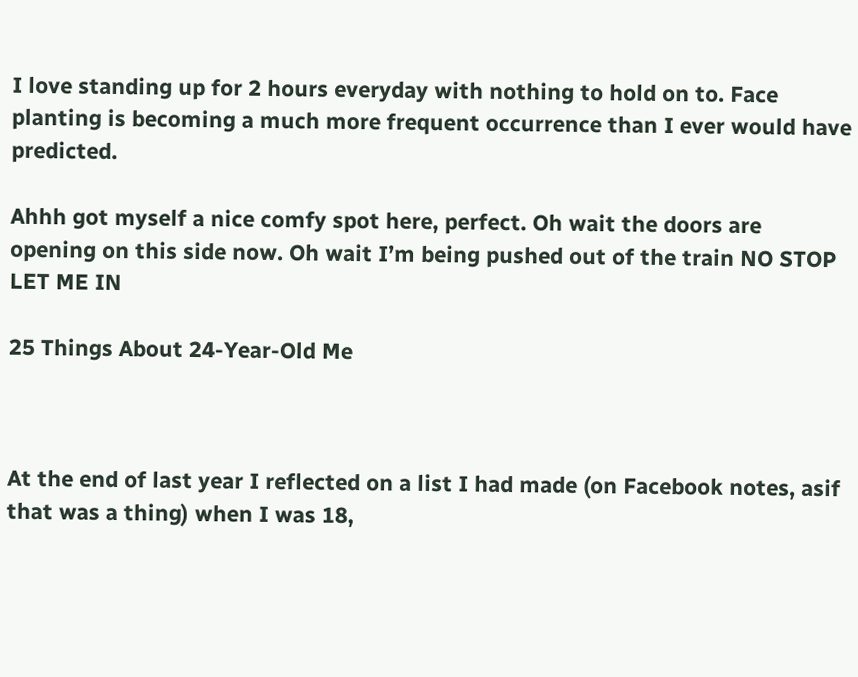I love standing up for 2 hours everyday with nothing to hold on to. Face planting is becoming a much more frequent occurrence than I ever would have predicted.

Ahhh got myself a nice comfy spot here, perfect. Oh wait the doors are opening on this side now. Oh wait I’m being pushed out of the train NO STOP LET ME IN

25 Things About 24-Year-Old Me



At the end of last year I reflected on a list I had made (on Facebook notes, asif that was a thing) when I was 18,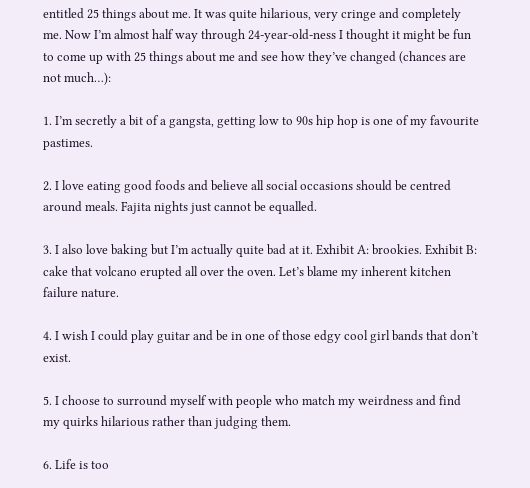entitled 25 things about me. It was quite hilarious, very cringe and completely me. Now I’m almost half way through 24-year-old-ness I thought it might be fun to come up with 25 things about me and see how they’ve changed (chances are not much…):

1. I’m secretly a bit of a gangsta, getting low to 90s hip hop is one of my favourite pastimes.

2. I love eating good foods and believe all social occasions should be centred around meals. Fajita nights just cannot be equalled.

3. I also love baking but I’m actually quite bad at it. Exhibit A: brookies. Exhibit B: cake that volcano erupted all over the oven. Let’s blame my inherent kitchen failure nature.

4. I wish I could play guitar and be in one of those edgy cool girl bands that don’t exist.

5. I choose to surround myself with people who match my weirdness and find my quirks hilarious rather than judging them.

6. Life is too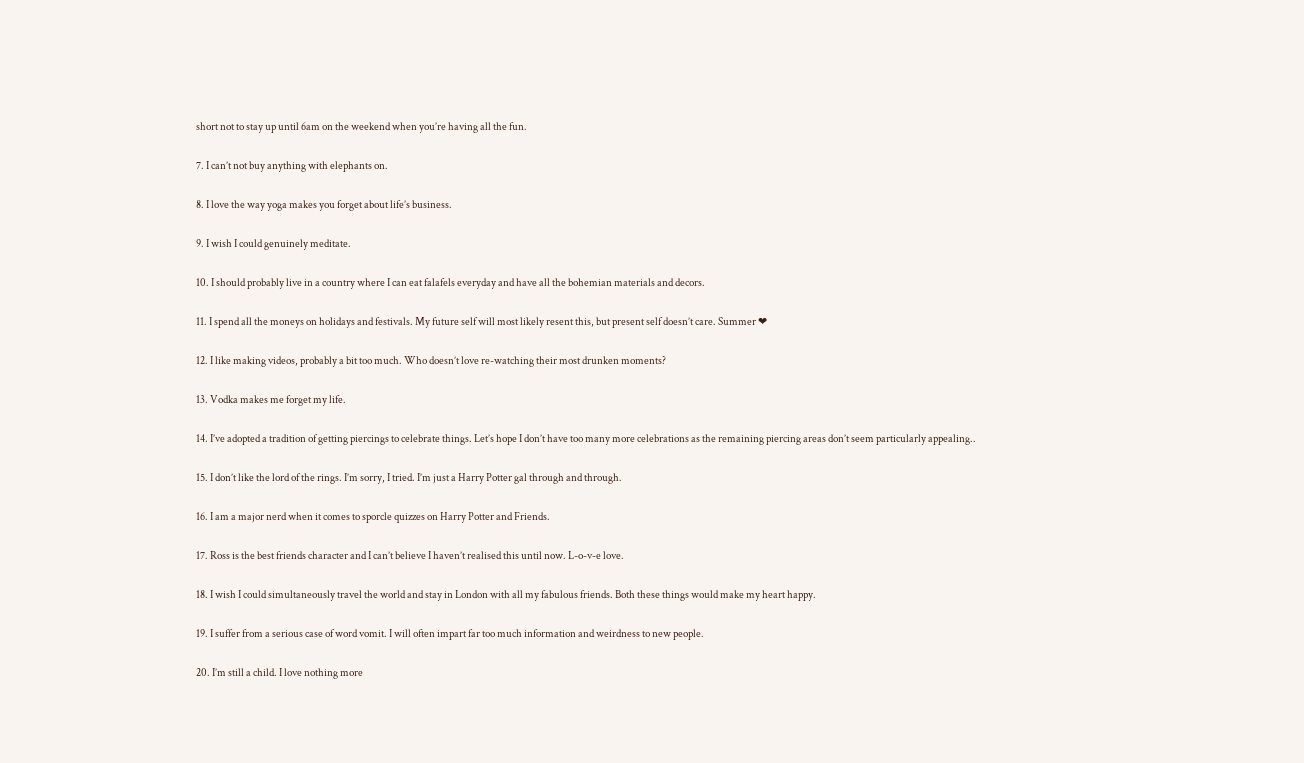short not to stay up until 6am on the weekend when you’re having all the fun.

7. I can’t not buy anything with elephants on.

8. I love the way yoga makes you forget about life’s business.

9. I wish I could genuinely meditate.

10. I should probably live in a country where I can eat falafels everyday and have all the bohemian materials and decors.

11. I spend all the moneys on holidays and festivals. My future self will most likely resent this, but present self doesn’t care. Summer ❤

12. I like making videos, probably a bit too much. Who doesn’t love re-watching their most drunken moments?

13. Vodka makes me forget my life.

14. I’ve adopted a tradition of getting piercings to celebrate things. Let’s hope I don’t have too many more celebrations as the remaining piercing areas don’t seem particularly appealing..

15. I don’t like the lord of the rings. I’m sorry, I tried. I’m just a Harry Potter gal through and through.

16. I am a major nerd when it comes to sporcle quizzes on Harry Potter and Friends.

17. Ross is the best friends character and I can’t believe I haven’t realised this until now. L-o-v-e love.

18. I wish I could simultaneously travel the world and stay in London with all my fabulous friends. Both these things would make my heart happy.

19. I suffer from a serious case of word vomit. I will often impart far too much information and weirdness to new people.

20. I’m still a child. I love nothing more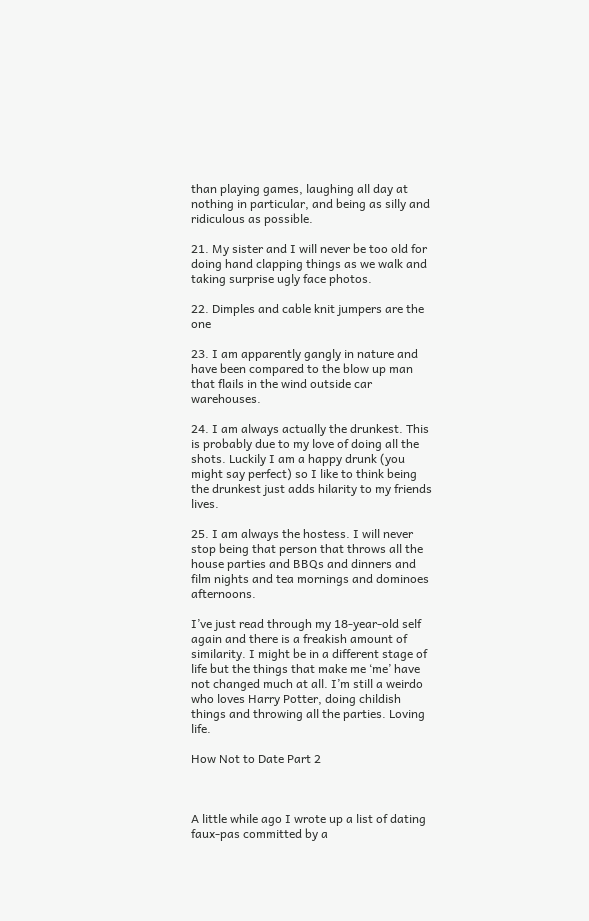than playing games, laughing all day at nothing in particular, and being as silly and ridiculous as possible.

21. My sister and I will never be too old for doing hand clapping things as we walk and taking surprise ugly face photos.

22. Dimples and cable knit jumpers are the one

23. I am apparently gangly in nature and have been compared to the blow up man that flails in the wind outside car warehouses.

24. I am always actually the drunkest. This is probably due to my love of doing all the shots. Luckily I am a happy drunk (you might say perfect) so I like to think being the drunkest just adds hilarity to my friends lives.

25. I am always the hostess. I will never stop being that person that throws all the house parties and BBQs and dinners and film nights and tea mornings and dominoes afternoons.

I’ve just read through my 18-year-old self again and there is a freakish amount of similarity. I might be in a different stage of life but the things that make me ‘me’ have not changed much at all. I’m still a weirdo who loves Harry Potter, doing childish things and throwing all the parties. Loving life.

How Not to Date Part 2



A little while ago I wrote up a list of dating faux-pas committed by a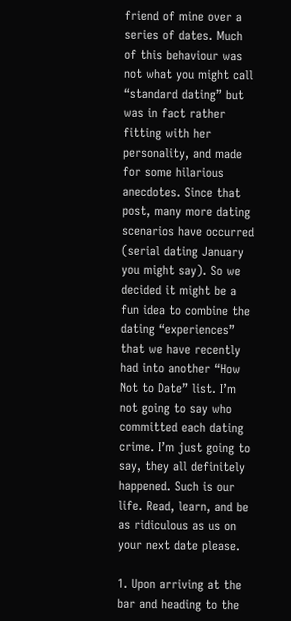friend of mine over a series of dates. Much of this behaviour was not what you might call “standard dating” but was in fact rather fitting with her personality, and made for some hilarious anecdotes. Since that post, many more dating scenarios have occurred (serial dating January you might say). So we decided it might be a fun idea to combine the dating “experiences” that we have recently had into another “How Not to Date” list. I’m not going to say who committed each dating crime. I’m just going to say, they all definitely happened. Such is our life. Read, learn, and be as ridiculous as us on your next date please.

1. Upon arriving at the bar and heading to the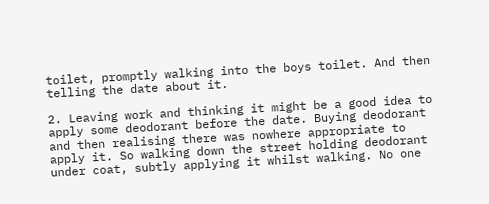toilet, promptly walking into the boys toilet. And then telling the date about it.

2. Leaving work and thinking it might be a good idea to apply some deodorant before the date. Buying deodorant and then realising there was nowhere appropriate to apply it. So walking down the street holding deodorant under coat, subtly applying it whilst walking. No one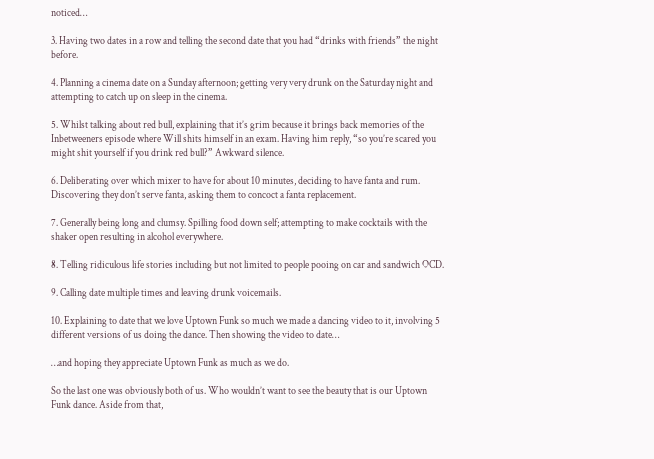noticed…

3. Having two dates in a row and telling the second date that you had “drinks with friends” the night before.

4. Planning a cinema date on a Sunday afternoon; getting very very drunk on the Saturday night and attempting to catch up on sleep in the cinema.

5. Whilst talking about red bull, explaining that it’s grim because it brings back memories of the Inbetweeners episode where Will shits himself in an exam. Having him reply, “so you’re scared you might shit yourself if you drink red bull?” Awkward silence.

6. Deliberating over which mixer to have for about 10 minutes, deciding to have fanta and rum. Discovering they don’t serve fanta, asking them to concoct a fanta replacement.

7. Generally being long and clumsy. Spilling food down self; attempting to make cocktails with the shaker open resulting in alcohol everywhere.

8. Telling ridiculous life stories including but not limited to people pooing on car and sandwich OCD.

9. Calling date multiple times and leaving drunk voicemails.

10. Explaining to date that we love Uptown Funk so much we made a dancing video to it, involving 5 different versions of us doing the dance. Then showing the video to date…

…and hoping they appreciate Uptown Funk as much as we do.

So the last one was obviously both of us. Who wouldn’t want to see the beauty that is our Uptown Funk dance. Aside from that,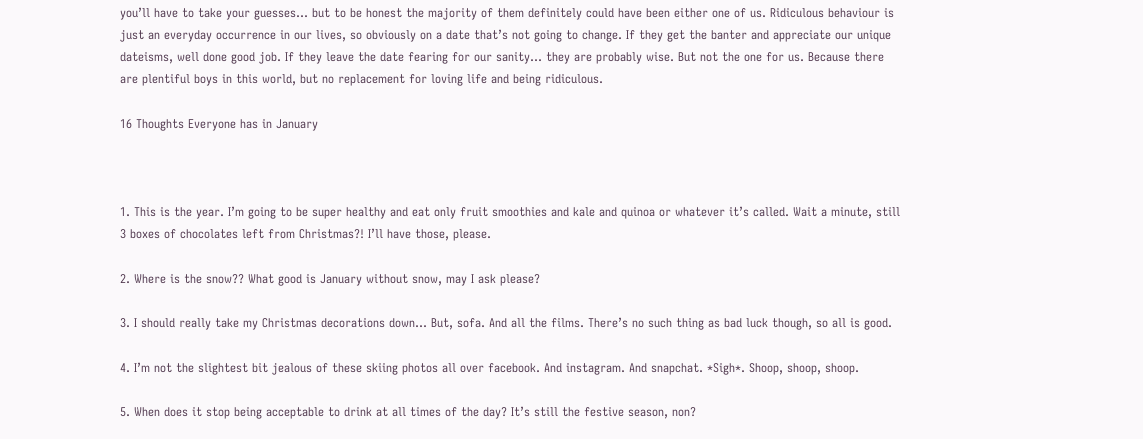you’ll have to take your guesses… but to be honest the majority of them definitely could have been either one of us. Ridiculous behaviour is just an everyday occurrence in our lives, so obviously on a date that’s not going to change. If they get the banter and appreciate our unique dateisms, well done good job. If they leave the date fearing for our sanity… they are probably wise. But not the one for us. Because there are plentiful boys in this world, but no replacement for loving life and being ridiculous.

16 Thoughts Everyone has in January



1. This is the year. I’m going to be super healthy and eat only fruit smoothies and kale and quinoa or whatever it’s called. Wait a minute, still 3 boxes of chocolates left from Christmas?! I’ll have those, please.

2. Where is the snow?? What good is January without snow, may I ask please?

3. I should really take my Christmas decorations down… But, sofa. And all the films. There’s no such thing as bad luck though, so all is good.

4. I’m not the slightest bit jealous of these skiing photos all over facebook. And instagram. And snapchat. *Sigh*. Shoop, shoop, shoop.

5. When does it stop being acceptable to drink at all times of the day? It’s still the festive season, non?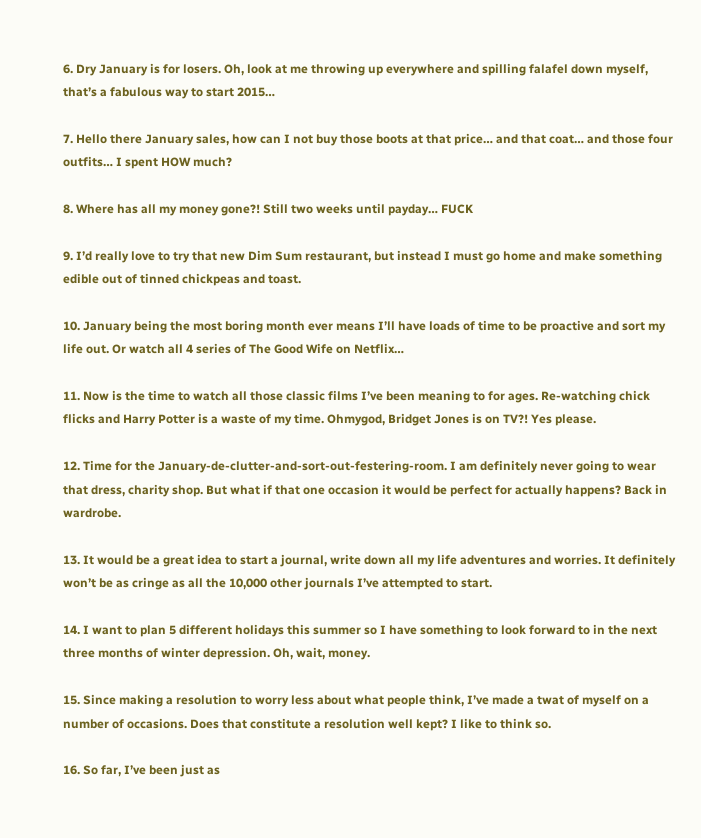6. Dry January is for losers. Oh, look at me throwing up everywhere and spilling falafel down myself, that’s a fabulous way to start 2015…

7. Hello there January sales, how can I not buy those boots at that price… and that coat… and those four outfits… I spent HOW much?

8. Where has all my money gone?! Still two weeks until payday… FUCK

9. I’d really love to try that new Dim Sum restaurant, but instead I must go home and make something edible out of tinned chickpeas and toast.

10. January being the most boring month ever means I’ll have loads of time to be proactive and sort my life out. Or watch all 4 series of The Good Wife on Netflix…

11. Now is the time to watch all those classic films I’ve been meaning to for ages. Re-watching chick flicks and Harry Potter is a waste of my time. Ohmygod, Bridget Jones is on TV?! Yes please.

12. Time for the January-de-clutter-and-sort-out-festering-room. I am definitely never going to wear that dress, charity shop. But what if that one occasion it would be perfect for actually happens? Back in wardrobe.

13. It would be a great idea to start a journal, write down all my life adventures and worries. It definitely won’t be as cringe as all the 10,000 other journals I’ve attempted to start.

14. I want to plan 5 different holidays this summer so I have something to look forward to in the next three months of winter depression. Oh, wait, money.

15. Since making a resolution to worry less about what people think, I’ve made a twat of myself on a number of occasions. Does that constitute a resolution well kept? I like to think so.

16. So far, I’ve been just as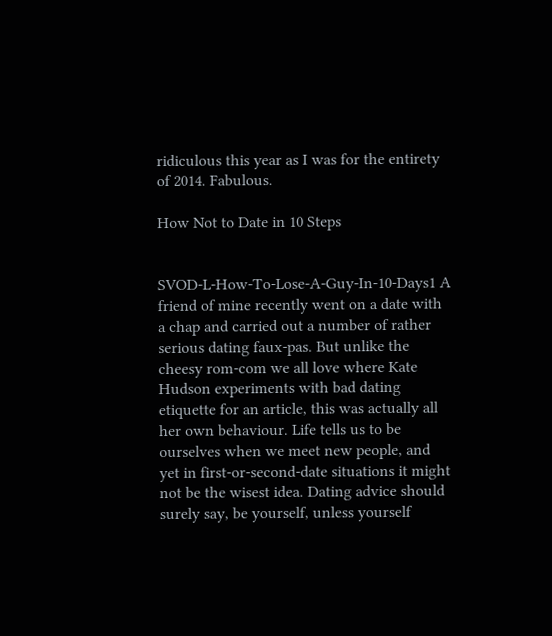ridiculous this year as I was for the entirety of 2014. Fabulous.

How Not to Date in 10 Steps


SVOD-L-How-To-Lose-A-Guy-In-10-Days1 A friend of mine recently went on a date with a chap and carried out a number of rather serious dating faux-pas. But unlike the cheesy rom-com we all love where Kate Hudson experiments with bad dating etiquette for an article, this was actually all her own behaviour. Life tells us to be ourselves when we meet new people, and yet in first-or-second-date situations it might not be the wisest idea. Dating advice should surely say, be yourself, unless yourself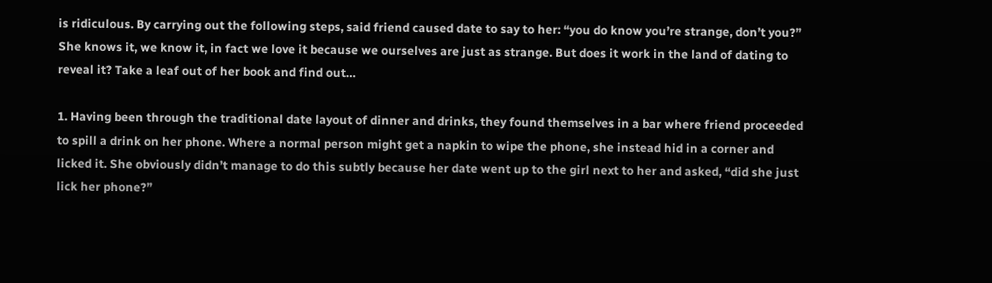is ridiculous. By carrying out the following steps, said friend caused date to say to her: “you do know you’re strange, don’t you?” She knows it, we know it, in fact we love it because we ourselves are just as strange. But does it work in the land of dating to reveal it? Take a leaf out of her book and find out…

1. Having been through the traditional date layout of dinner and drinks, they found themselves in a bar where friend proceeded to spill a drink on her phone. Where a normal person might get a napkin to wipe the phone, she instead hid in a corner and licked it. She obviously didn’t manage to do this subtly because her date went up to the girl next to her and asked, “did she just lick her phone?”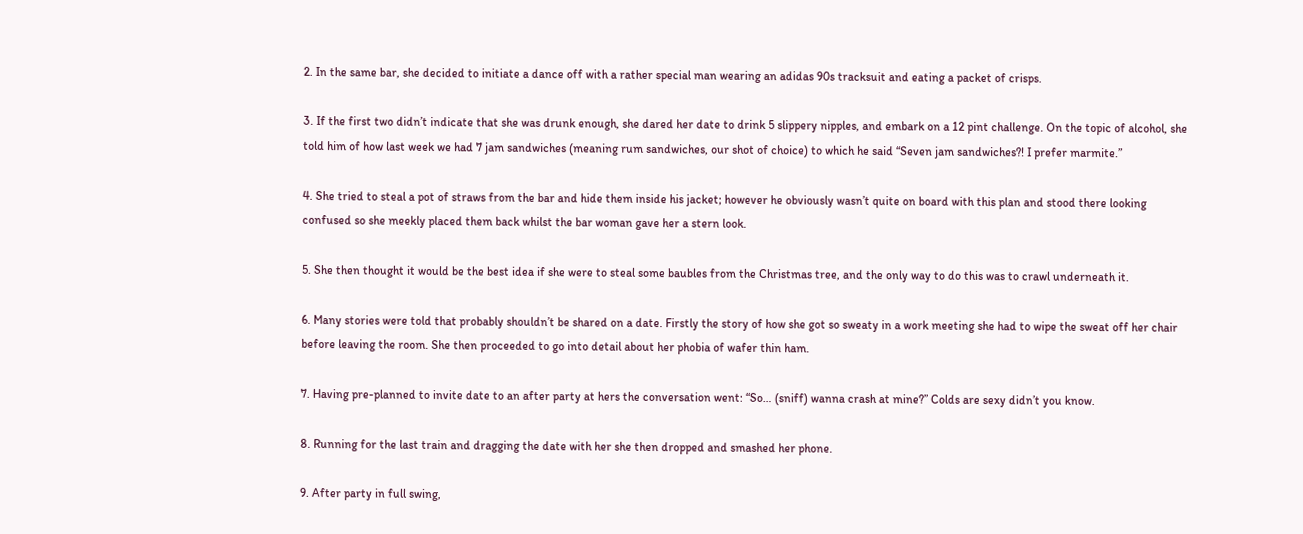2. In the same bar, she decided to initiate a dance off with a rather special man wearing an adidas 90s tracksuit and eating a packet of crisps.

3. If the first two didn’t indicate that she was drunk enough, she dared her date to drink 5 slippery nipples, and embark on a 12 pint challenge. On the topic of alcohol, she told him of how last week we had 7 jam sandwiches (meaning rum sandwiches, our shot of choice) to which he said “Seven jam sandwiches?! I prefer marmite.”

4. She tried to steal a pot of straws from the bar and hide them inside his jacket; however he obviously wasn’t quite on board with this plan and stood there looking confused so she meekly placed them back whilst the bar woman gave her a stern look.

5. She then thought it would be the best idea if she were to steal some baubles from the Christmas tree, and the only way to do this was to crawl underneath it.

6. Many stories were told that probably shouldn’t be shared on a date. Firstly the story of how she got so sweaty in a work meeting she had to wipe the sweat off her chair before leaving the room. She then proceeded to go into detail about her phobia of wafer thin ham.

7. Having pre-planned to invite date to an after party at hers the conversation went: “So… (sniff) wanna crash at mine?” Colds are sexy didn’t you know.

8. Running for the last train and dragging the date with her she then dropped and smashed her phone.

9. After party in full swing,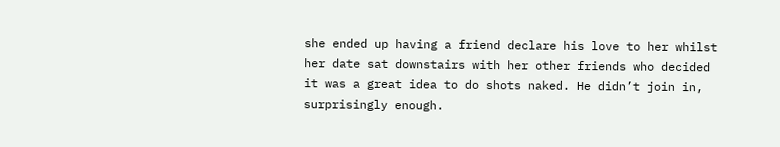she ended up having a friend declare his love to her whilst her date sat downstairs with her other friends who decided it was a great idea to do shots naked. He didn’t join in, surprisingly enough.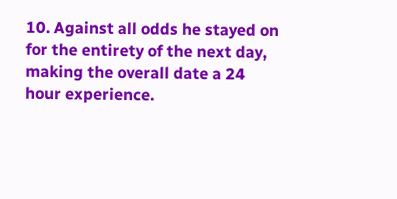10. Against all odds he stayed on for the entirety of the next day, making the overall date a 24 hour experience.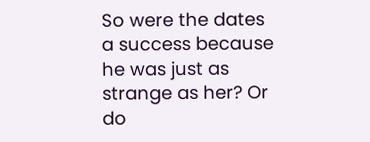So were the dates a success because he was just as strange as her? Or do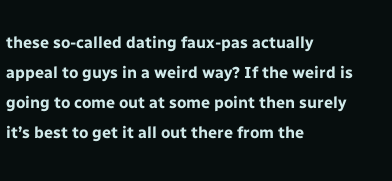these so-called dating faux-pas actually appeal to guys in a weird way? If the weird is going to come out at some point then surely it’s best to get it all out there from the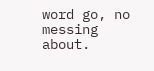word go, no messing about.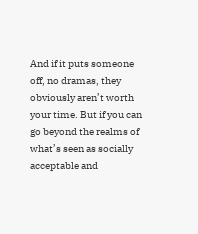And if it puts someone off, no dramas, they obviously aren’t worth your time. But if you can go beyond the realms of what’s seen as socially acceptable and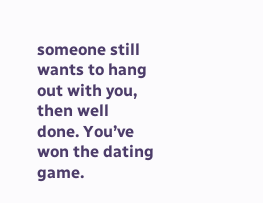someone still wants to hang out with you, then well done. You’ve won the dating game.